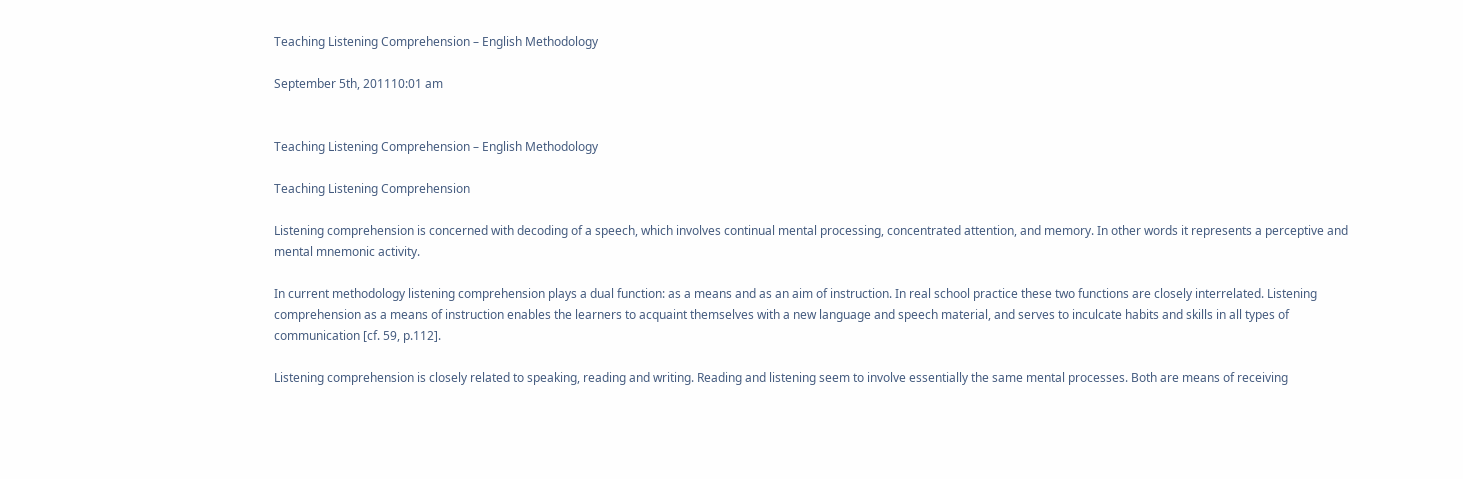Teaching Listening Comprehension – English Methodology

September 5th, 201110:01 am


Teaching Listening Comprehension – English Methodology

Teaching Listening Comprehension

Listening comprehension is concerned with decoding of a speech, which involves continual mental processing, concentrated attention, and memory. In other words it represents a perceptive and mental mnemonic activity.

In current methodology listening comprehension plays a dual function: as a means and as an aim of instruction. In real school practice these two functions are closely interrelated. Listening comprehension as a means of instruction enables the learners to acquaint themselves with a new language and speech material, and serves to inculcate habits and skills in all types of communication [cf. 59, p.112].

Listening comprehension is closely related to speaking, reading and writing. Reading and listening seem to involve essentially the same mental processes. Both are means of receiving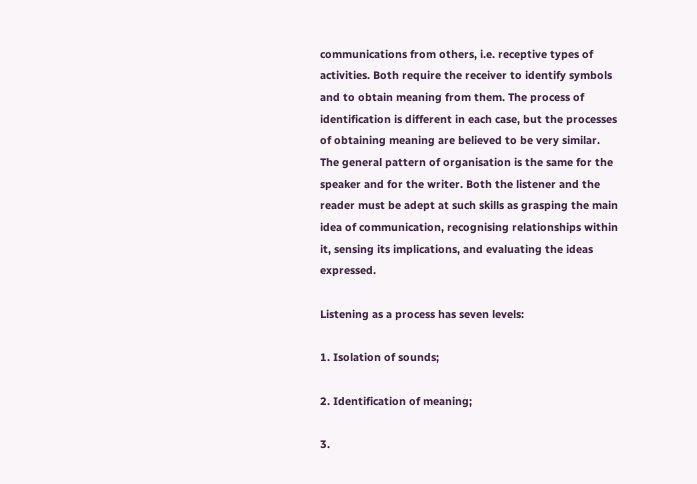communications from others, i.e. receptive types of activities. Both require the receiver to identify symbols and to obtain meaning from them. The process of identification is different in each case, but the processes of obtaining meaning are believed to be very similar. The general pattern of organisation is the same for the speaker and for the writer. Both the listener and the reader must be adept at such skills as grasping the main idea of communication, recognising relationships within it, sensing its implications, and evaluating the ideas expressed.

Listening as a process has seven levels:

1. Isolation of sounds;

2. Identification of meaning;

3.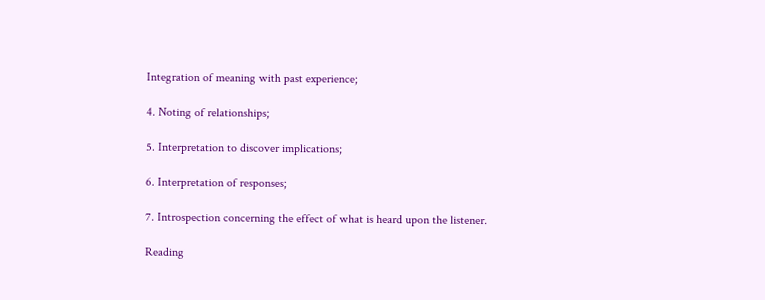Integration of meaning with past experience;

4. Noting of relationships;

5. Interpretation to discover implications;

6. Interpretation of responses;

7. Introspection concerning the effect of what is heard upon the listener.

Reading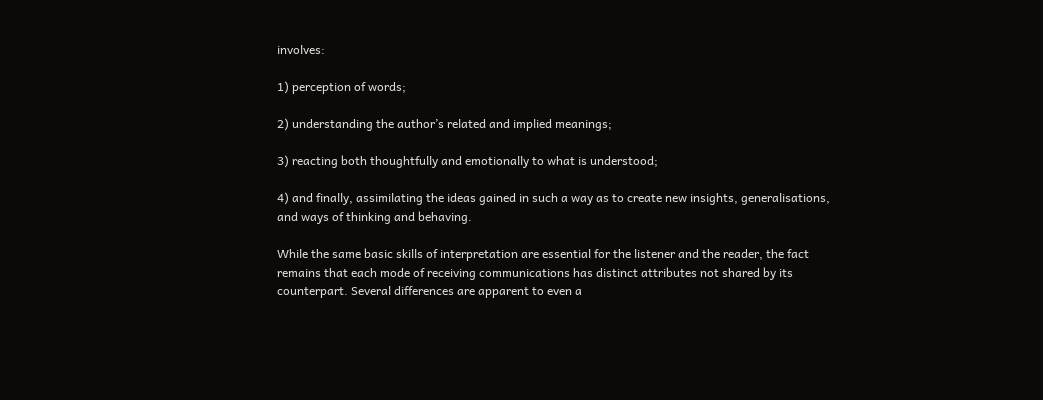involves:

1) perception of words;

2) understanding the author’s related and implied meanings;

3) reacting both thoughtfully and emotionally to what is understood;

4) and finally, assimilating the ideas gained in such a way as to create new insights, generalisations, and ways of thinking and behaving.

While the same basic skills of interpretation are essential for the listener and the reader, the fact remains that each mode of receiving communications has distinct attributes not shared by its counterpart. Several differences are apparent to even a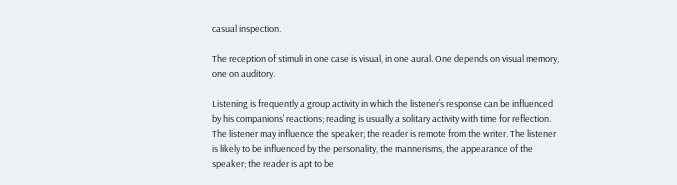casual inspection.

The reception of stimuli in one case is visual, in one aural. One depends on visual memory, one on auditory.

Listening is frequently a group activity in which the listener’s response can be influenced by his companions’ reactions; reading is usually a solitary activity with time for reflection. The listener may influence the speaker; the reader is remote from the writer. The listener is likely to be influenced by the personality, the mannerisms, the appearance of the speaker; the reader is apt to be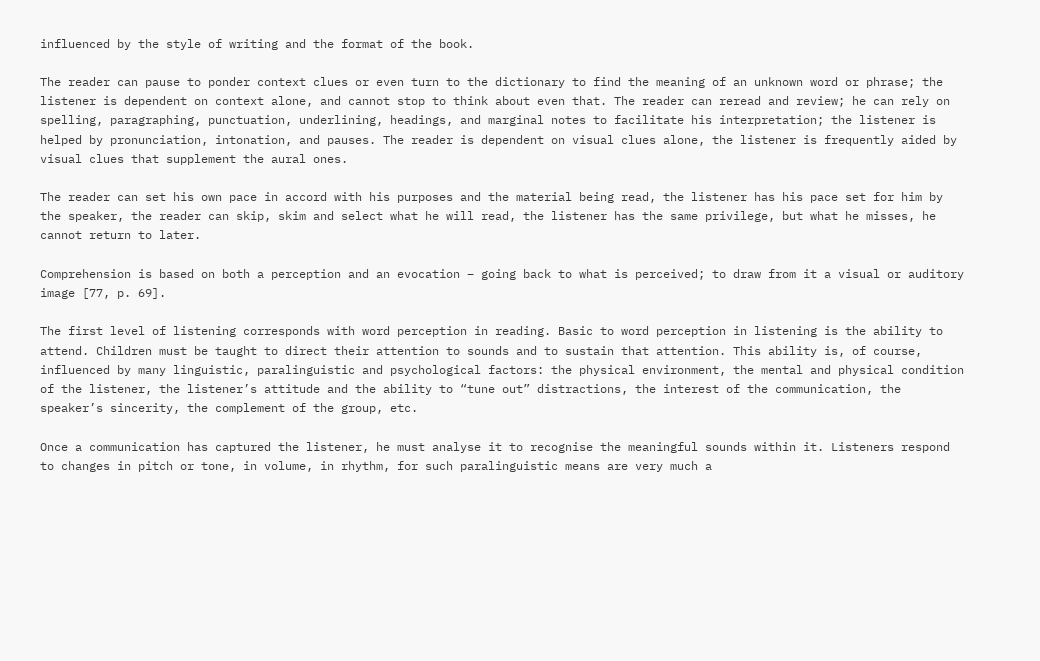influenced by the style of writing and the format of the book.

The reader can pause to ponder context clues or even turn to the dictionary to find the meaning of an unknown word or phrase; the listener is dependent on context alone, and cannot stop to think about even that. The reader can reread and review; he can rely on spelling, paragraphing, punctuation, underlining, headings, and marginal notes to facilitate his interpretation; the listener is helped by pronunciation, intonation, and pauses. The reader is dependent on visual clues alone, the listener is frequently aided by visual clues that supplement the aural ones.

The reader can set his own pace in accord with his purposes and the material being read, the listener has his pace set for him by the speaker, the reader can skip, skim and select what he will read, the listener has the same privilege, but what he misses, he cannot return to later.

Comprehension is based on both a perception and an evocation – going back to what is perceived; to draw from it a visual or auditory image [77, p. 69].

The first level of listening corresponds with word perception in reading. Basic to word perception in listening is the ability to attend. Children must be taught to direct their attention to sounds and to sustain that attention. This ability is, of course, influenced by many linguistic, paralinguistic and psychological factors: the physical environment, the mental and physical condition of the listener, the listener’s attitude and the ability to “tune out” distractions, the interest of the communication, the speaker’s sincerity, the complement of the group, etc.

Once a communication has captured the listener, he must analyse it to recognise the meaningful sounds within it. Listeners respond to changes in pitch or tone, in volume, in rhythm, for such paralinguistic means are very much a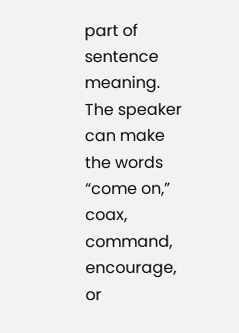part of sentence meaning. The speaker can make the words “come on,” coax, command, encourage, or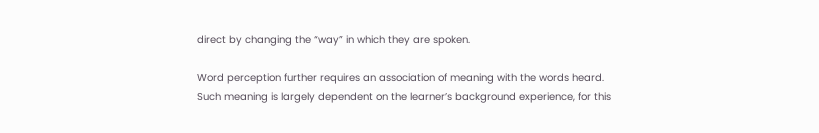direct by changing the “way” in which they are spoken.

Word perception further requires an association of meaning with the words heard. Such meaning is largely dependent on the learner’s background experience, for this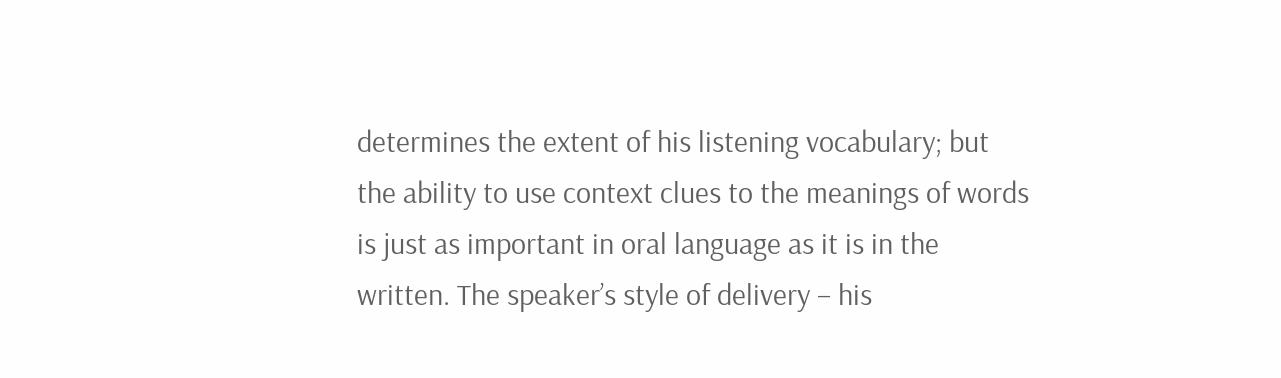determines the extent of his listening vocabulary; but the ability to use context clues to the meanings of words is just as important in oral language as it is in the written. The speaker’s style of delivery – his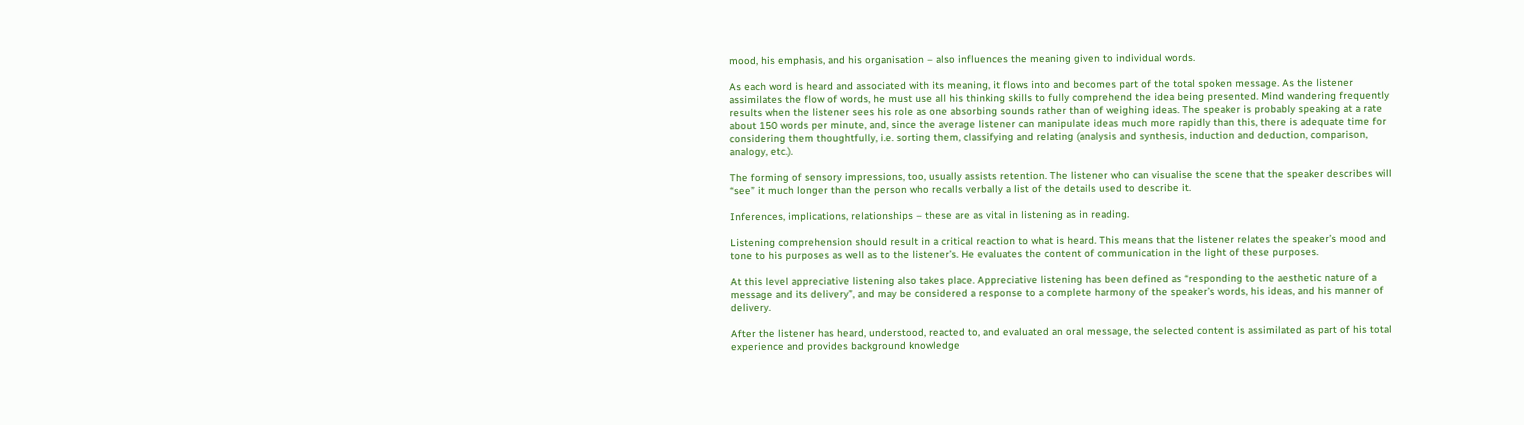mood, his emphasis, and his organisation – also influences the meaning given to individual words.

As each word is heard and associated with its meaning, it flows into and becomes part of the total spoken message. As the listener assimilates the flow of words, he must use all his thinking skills to fully comprehend the idea being presented. Mind wandering frequently results when the listener sees his role as one absorbing sounds rather than of weighing ideas. The speaker is probably speaking at a rate about 150 words per minute, and, since the average listener can manipulate ideas much more rapidly than this, there is adequate time for considering them thoughtfully, i.e. sorting them, classifying and relating (analysis and synthesis, induction and deduction, comparison, analogy, etc.).

The forming of sensory impressions, too, usually assists retention. The listener who can visualise the scene that the speaker describes will “see” it much longer than the person who recalls verbally a list of the details used to describe it.

Inferences, implications, relationships – these are as vital in listening as in reading.

Listening comprehension should result in a critical reaction to what is heard. This means that the listener relates the speaker’s mood and tone to his purposes as well as to the listener’s. He evaluates the content of communication in the light of these purposes.

At this level appreciative listening also takes place. Appreciative listening has been defined as “responding to the aesthetic nature of a message and its delivery”, and may be considered a response to a complete harmony of the speaker’s words, his ideas, and his manner of delivery.

After the listener has heard, understood, reacted to, and evaluated an oral message, the selected content is assimilated as part of his total experience and provides background knowledge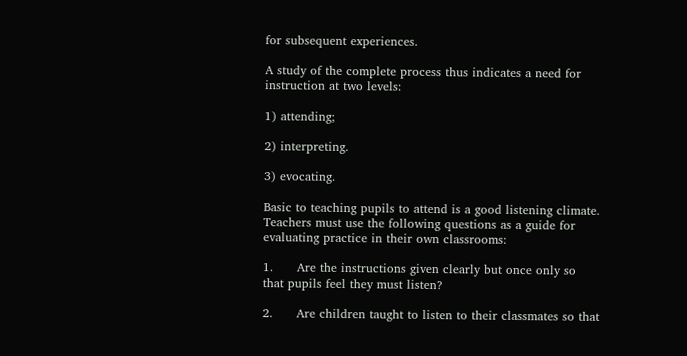for subsequent experiences.

A study of the complete process thus indicates a need for instruction at two levels:

1) attending;

2) interpreting.

3) evocating.

Basic to teaching pupils to attend is a good listening climate. Teachers must use the following questions as a guide for evaluating practice in their own classrooms:

1.      Are the instructions given clearly but once only so that pupils feel they must listen?

2.      Are children taught to listen to their classmates so that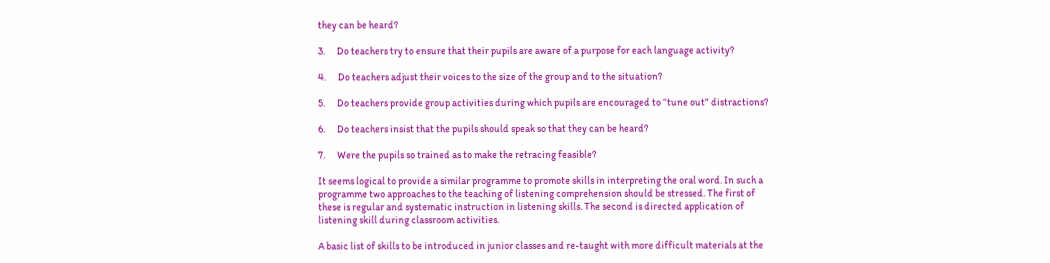they can be heard?

3.      Do teachers try to ensure that their pupils are aware of a purpose for each language activity?

4.      Do teachers adjust their voices to the size of the group and to the situation?

5.      Do teachers provide group activities during which pupils are encouraged to “tune out” distractions?

6.      Do teachers insist that the pupils should speak so that they can be heard?

7.      Were the pupils so trained as to make the retracing feasible?

It seems logical to provide a similar programme to promote skills in interpreting the oral word. In such a programme two approaches to the teaching of listening comprehension should be stressed. The first of these is regular and systematic instruction in listening skills. The second is directed application of listening skill during classroom activities.

A basic list of skills to be introduced in junior classes and re-taught with more difficult materials at the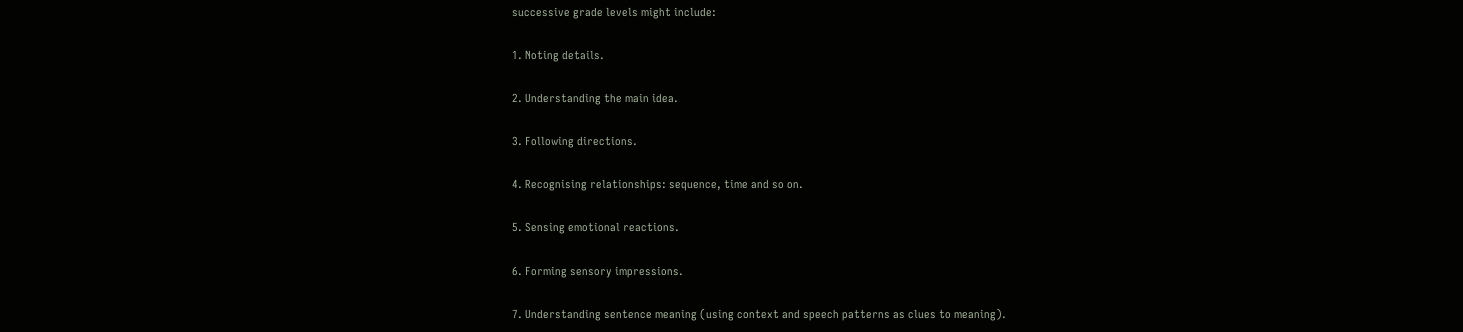successive grade levels might include:

1. Noting details.

2. Understanding the main idea.

3. Following directions.

4. Recognising relationships: sequence, time and so on.

5. Sensing emotional reactions.

6. Forming sensory impressions.

7. Understanding sentence meaning (using context and speech patterns as clues to meaning).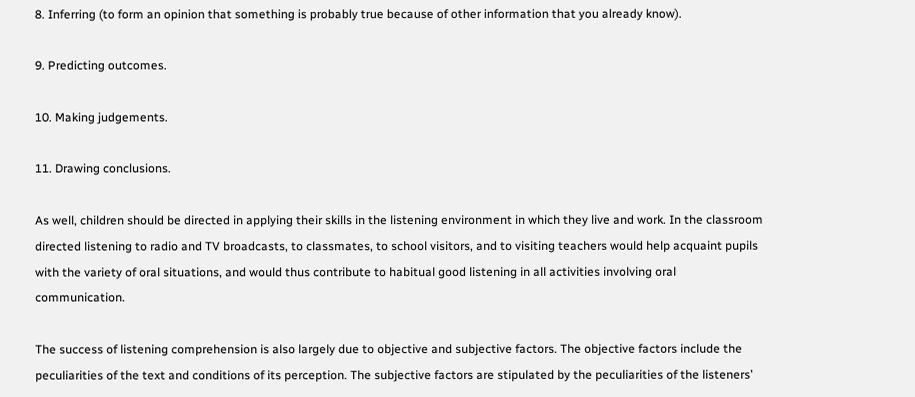8. Inferring (to form an opinion that something is probably true because of other information that you already know).

9. Predicting outcomes.

10. Making judgements.

11. Drawing conclusions.

As well, children should be directed in applying their skills in the listening environment in which they live and work. In the classroom directed listening to radio and TV broadcasts, to classmates, to school visitors, and to visiting teachers would help acquaint pupils with the variety of oral situations, and would thus contribute to habitual good listening in all activities involving oral communication.

The success of listening comprehension is also largely due to objective and subjective factors. The objective factors include the peculiarities of the text and conditions of its perception. The subjective factors are stipulated by the peculiarities of the listeners’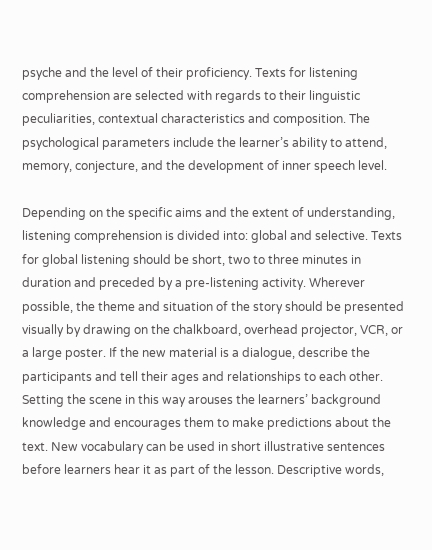psyche and the level of their proficiency. Texts for listening comprehension are selected with regards to their linguistic peculiarities, contextual characteristics and composition. The psychological parameters include the learner’s ability to attend, memory, conjecture, and the development of inner speech level.

Depending on the specific aims and the extent of understanding, listening comprehension is divided into: global and selective. Texts for global listening should be short, two to three minutes in duration and preceded by a pre-listening activity. Wherever possible, the theme and situation of the story should be presented visually by drawing on the chalkboard, overhead projector, VCR, or a large poster. If the new material is a dialogue, describe the participants and tell their ages and relationships to each other. Setting the scene in this way arouses the learners’ background knowledge and encourages them to make predictions about the text. New vocabulary can be used in short illustrative sentences before learners hear it as part of the lesson. Descriptive words,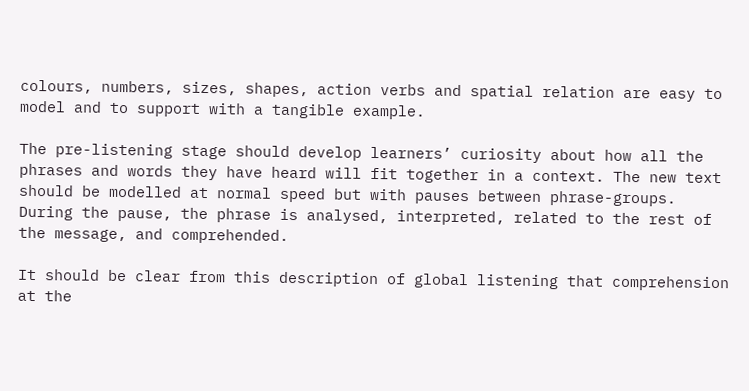colours, numbers, sizes, shapes, action verbs and spatial relation are easy to model and to support with a tangible example.

The pre-listening stage should develop learners’ curiosity about how all the phrases and words they have heard will fit together in a context. The new text should be modelled at normal speed but with pauses between phrase-groups. During the pause, the phrase is analysed, interpreted, related to the rest of the message, and comprehended.

It should be clear from this description of global listening that comprehension at the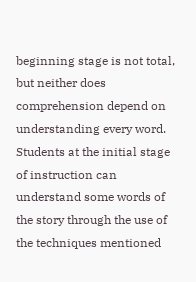beginning stage is not total, but neither does comprehension depend on understanding every word. Students at the initial stage of instruction can understand some words of the story through the use of the techniques mentioned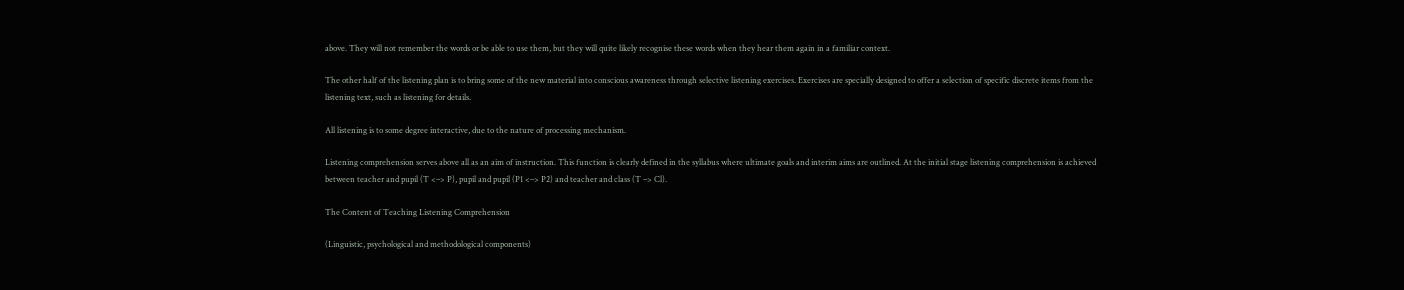above. They will not remember the words or be able to use them, but they will quite likely recognise these words when they hear them again in a familiar context.

The other half of the listening plan is to bring some of the new material into conscious awareness through selective listening exercises. Exercises are specially designed to offer a selection of specific discrete items from the listening text, such as listening for details.

All listening is to some degree interactive, due to the nature of processing mechanism.

Listening comprehension serves above all as an aim of instruction. This function is clearly defined in the syllabus where ultimate goals and interim aims are outlined. At the initial stage listening comprehension is achieved between teacher and pupil (T <–> P), pupil and pupil (P1 <–> P2) and teacher and class (T –> Cl).

The Content of Teaching Listening Comprehension

(Linguistic, psychological and methodological components)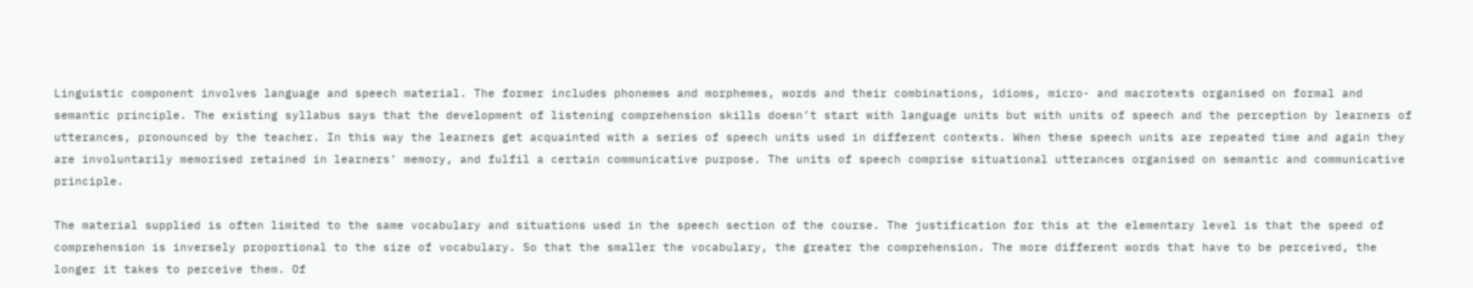Linguistic component involves language and speech material. The former includes phonemes and morphemes, words and their combinations, idioms, micro- and macrotexts organised on formal and semantic principle. The existing syllabus says that the development of listening comprehension skills doesn’t start with language units but with units of speech and the perception by learners of utterances, pronounced by the teacher. In this way the learners get acquainted with a series of speech units used in different contexts. When these speech units are repeated time and again they are involuntarily memorised retained in learners’ memory, and fulfil a certain communicative purpose. The units of speech comprise situational utterances organised on semantic and communicative principle.

The material supplied is often limited to the same vocabulary and situations used in the speech section of the course. The justification for this at the elementary level is that the speed of comprehension is inversely proportional to the size of vocabulary. So that the smaller the vocabulary, the greater the comprehension. The more different words that have to be perceived, the longer it takes to perceive them. Of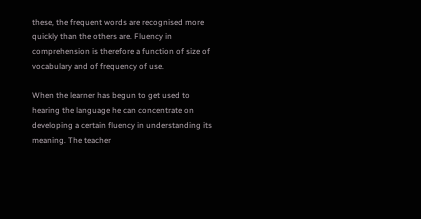these, the frequent words are recognised more quickly than the others are. Fluency in comprehension is therefore a function of size of vocabulary and of frequency of use.

When the learner has begun to get used to hearing the language he can concentrate on developing a certain fluency in understanding its meaning. The teacher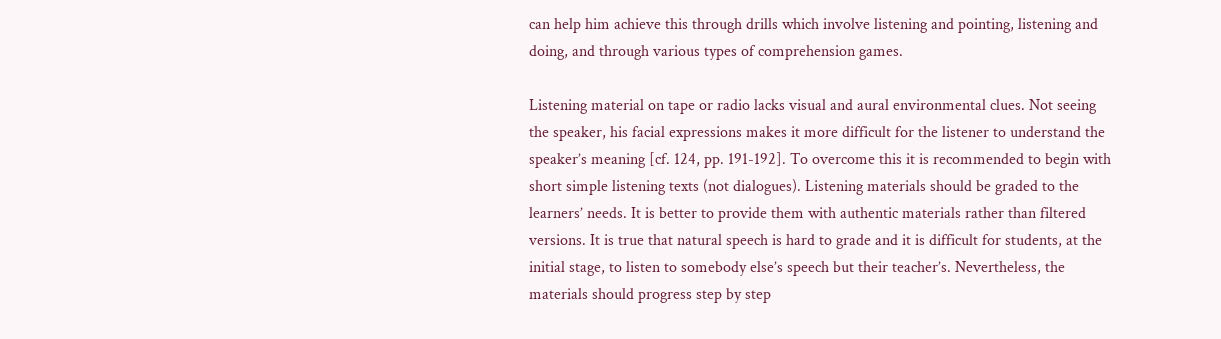can help him achieve this through drills which involve listening and pointing, listening and doing, and through various types of comprehension games.

Listening material on tape or radio lacks visual and aural environmental clues. Not seeing the speaker, his facial expressions makes it more difficult for the listener to understand the speaker’s meaning [cf. 124, pp. 191-192]. To overcome this it is recommended to begin with short simple listening texts (not dialogues). Listening materials should be graded to the learners’ needs. It is better to provide them with authentic materials rather than filtered versions. It is true that natural speech is hard to grade and it is difficult for students, at the initial stage, to listen to somebody else’s speech but their teacher’s. Nevertheless, the materials should progress step by step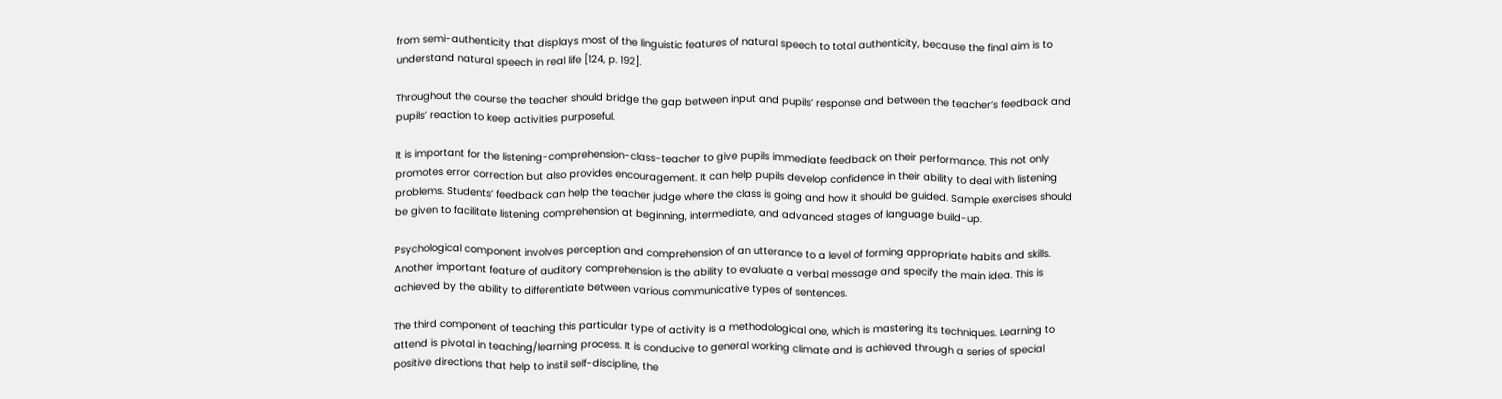from semi-authenticity that displays most of the linguistic features of natural speech to total authenticity, because the final aim is to understand natural speech in real life [124, p. 192].

Throughout the course the teacher should bridge the gap between input and pupils’ response and between the teacher’s feedback and pupils’ reaction to keep activities purposeful.

It is important for the listening-comprehension-class-teacher to give pupils immediate feedback on their performance. This not only promotes error correction but also provides encouragement. It can help pupils develop confidence in their ability to deal with listening problems. Students’ feedback can help the teacher judge where the class is going and how it should be guided. Sample exercises should be given to facilitate listening comprehension at beginning, intermediate, and advanced stages of language build-up.

Psychological component involves perception and comprehension of an utterance to a level of forming appropriate habits and skills. Another important feature of auditory comprehension is the ability to evaluate a verbal message and specify the main idea. This is achieved by the ability to differentiate between various communicative types of sentences.

The third component of teaching this particular type of activity is a methodological one, which is mastering its techniques. Learning to attend is pivotal in teaching/learning process. It is conducive to general working climate and is achieved through a series of special positive directions that help to instil self-discipline, the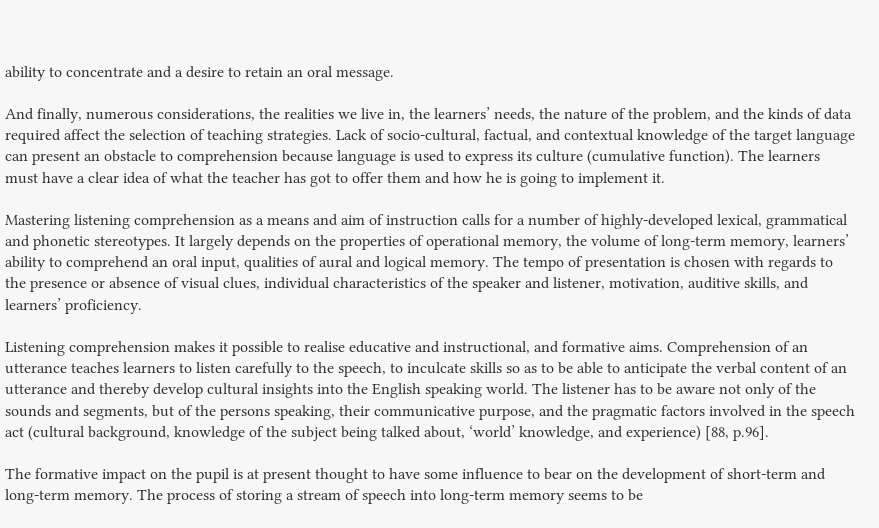ability to concentrate and a desire to retain an oral message.

And finally, numerous considerations, the realities we live in, the learners’ needs, the nature of the problem, and the kinds of data required affect the selection of teaching strategies. Lack of socio-cultural, factual, and contextual knowledge of the target language can present an obstacle to comprehension because language is used to express its culture (cumulative function). The learners must have a clear idea of what the teacher has got to offer them and how he is going to implement it.

Mastering listening comprehension as a means and aim of instruction calls for a number of highly-developed lexical, grammatical and phonetic stereotypes. It largely depends on the properties of operational memory, the volume of long-term memory, learners’ ability to comprehend an oral input, qualities of aural and logical memory. The tempo of presentation is chosen with regards to the presence or absence of visual clues, individual characteristics of the speaker and listener, motivation, auditive skills, and learners’ proficiency.

Listening comprehension makes it possible to realise educative and instructional, and formative aims. Comprehension of an utterance teaches learners to listen carefully to the speech, to inculcate skills so as to be able to anticipate the verbal content of an utterance and thereby develop cultural insights into the English speaking world. The listener has to be aware not only of the sounds and segments, but of the persons speaking, their communicative purpose, and the pragmatic factors involved in the speech act (cultural background, knowledge of the subject being talked about, ‘world’ knowledge, and experience) [88, p.96].

The formative impact on the pupil is at present thought to have some influence to bear on the development of short-term and long-term memory. The process of storing a stream of speech into long-term memory seems to be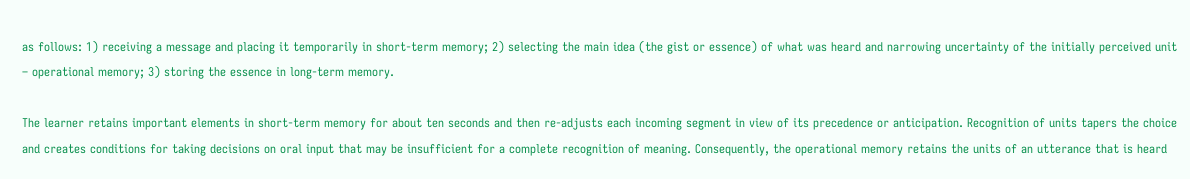as follows: 1) receiving a message and placing it temporarily in short-term memory; 2) selecting the main idea (the gist or essence) of what was heard and narrowing uncertainty of the initially perceived unit – operational memory; 3) storing the essence in long-term memory.

The learner retains important elements in short-term memory for about ten seconds and then re-adjusts each incoming segment in view of its precedence or anticipation. Recognition of units tapers the choice and creates conditions for taking decisions on oral input that may be insufficient for a complete recognition of meaning. Consequently, the operational memory retains the units of an utterance that is heard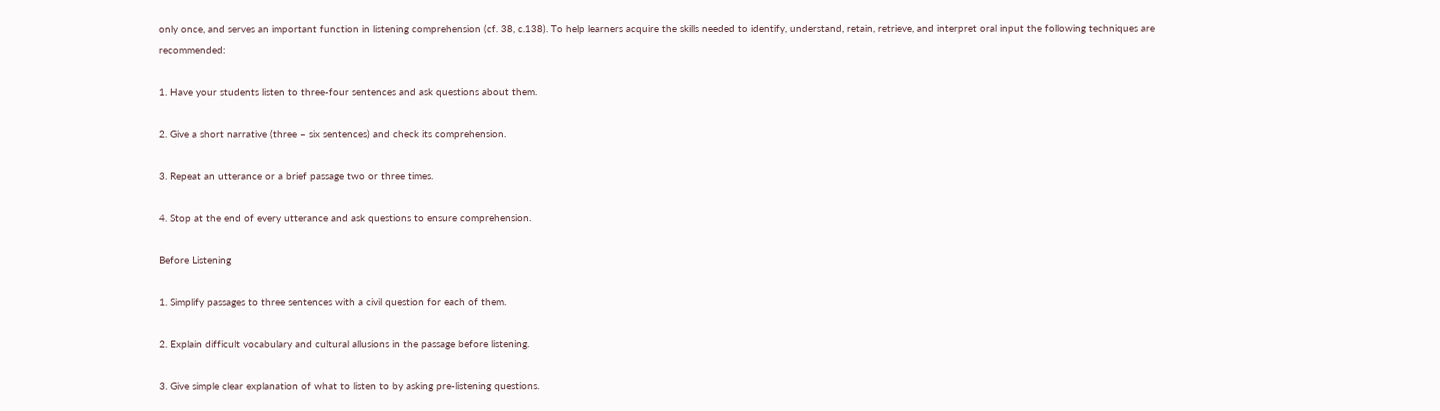only once, and serves an important function in listening comprehension (cf. 38, c.138). To help learners acquire the skills needed to identify, understand, retain, retrieve, and interpret oral input the following techniques are recommended:

1. Have your students listen to three-four sentences and ask questions about them.

2. Give a short narrative (three – six sentences) and check its comprehension.

3. Repeat an utterance or a brief passage two or three times.

4. Stop at the end of every utterance and ask questions to ensure comprehension.

Before Listening

1. Simplify passages to three sentences with a civil question for each of them.

2. Explain difficult vocabulary and cultural allusions in the passage before listening.

3. Give simple clear explanation of what to listen to by asking pre-listening questions.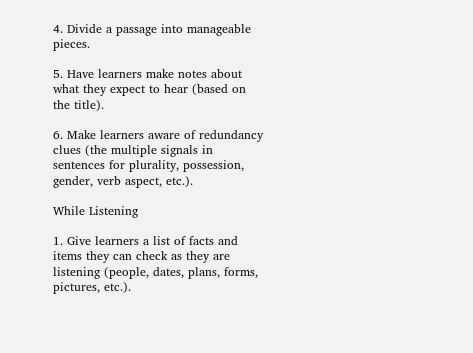4. Divide a passage into manageable pieces.

5. Have learners make notes about what they expect to hear (based on the title).

6. Make learners aware of redundancy clues (the multiple signals in sentences for plurality, possession, gender, verb aspect, etc.).

While Listening

1. Give learners a list of facts and items they can check as they are listening (people, dates, plans, forms, pictures, etc.).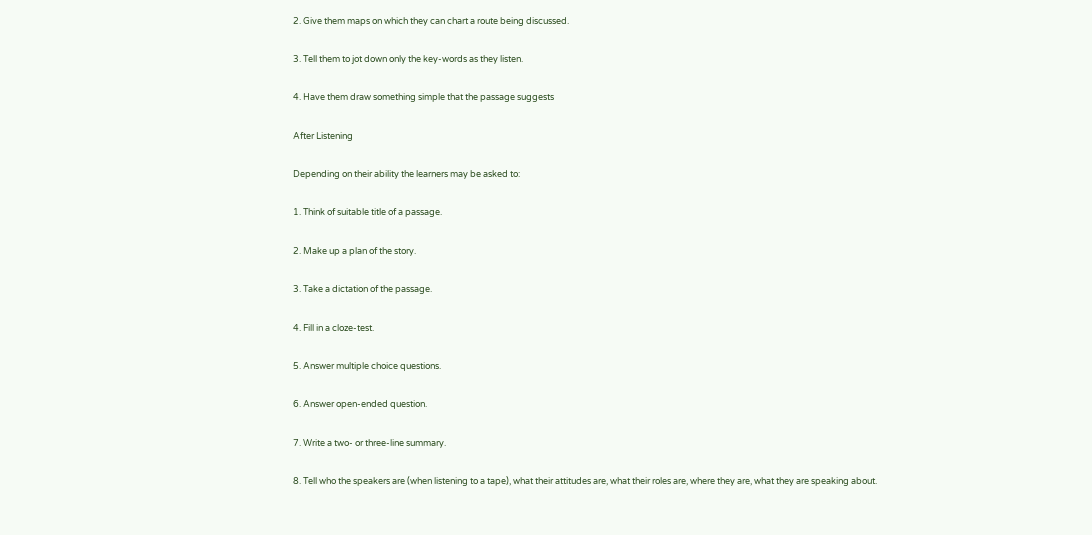2. Give them maps on which they can chart a route being discussed.

3. Tell them to jot down only the key-words as they listen.

4. Have them draw something simple that the passage suggests

After Listening

Depending on their ability the learners may be asked to:

1. Think of suitable title of a passage.

2. Make up a plan of the story.

3. Take a dictation of the passage.

4. Fill in a cloze-test.

5. Answer multiple choice questions.

6. Answer open-ended question.

7. Write a two- or three-line summary.

8. Tell who the speakers are (when listening to a tape), what their attitudes are, what their roles are, where they are, what they are speaking about.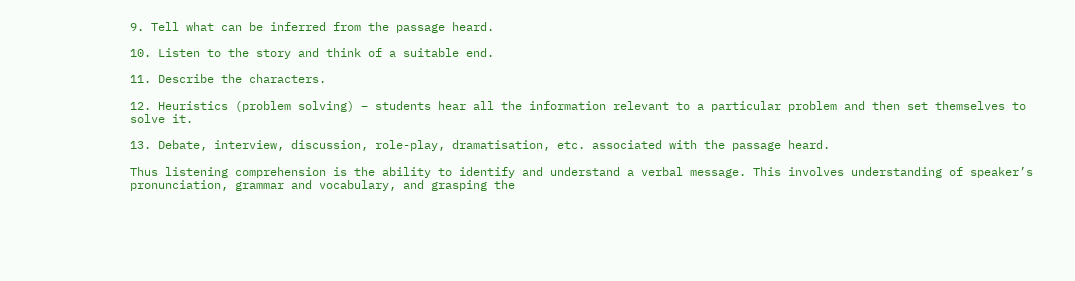9. Tell what can be inferred from the passage heard.

10. Listen to the story and think of a suitable end.

11. Describe the characters.

12. Heuristics (problem solving) – students hear all the information relevant to a particular problem and then set themselves to solve it.

13. Debate, interview, discussion, role-play, dramatisation, etc. associated with the passage heard.

Thus listening comprehension is the ability to identify and understand a verbal message. This involves understanding of speaker’s pronunciation, grammar and vocabulary, and grasping the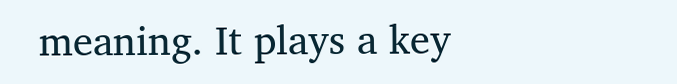meaning. It plays a key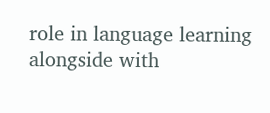role in language learning alongside with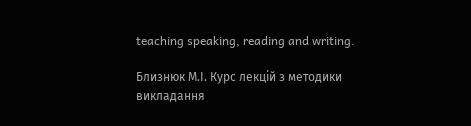teaching speaking, reading and writing.

Близнюк М.І. Курс лекцій з методики викладання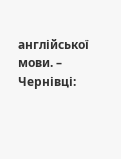англійської мови. – Чернівці: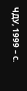ЧДУ, 1999 – с.